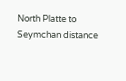North Platte to Seymchan distance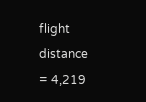flight distance = 4,219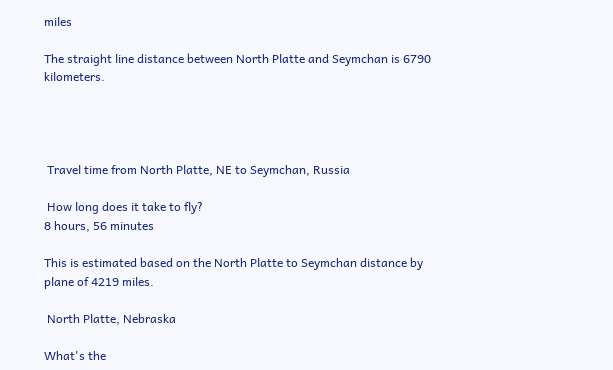miles

The straight line distance between North Platte and Seymchan is 6790 kilometers.




 Travel time from North Platte, NE to Seymchan, Russia

 How long does it take to fly?
8 hours, 56 minutes

This is estimated based on the North Platte to Seymchan distance by plane of 4219 miles.

 North Platte, Nebraska

What's the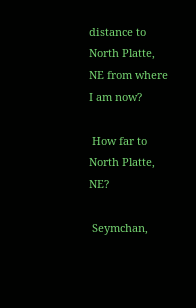distance to North Platte, NE from where I am now?

 How far to North Platte, NE?

 Seymchan,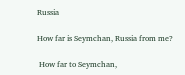Russia

How far is Seymchan, Russia from me?

 How far to Seymchan,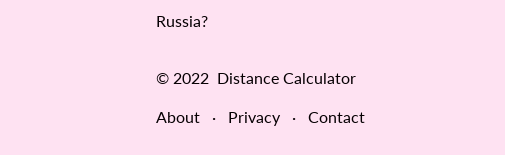Russia?


© 2022  Distance Calculator

About   ·   Privacy   ·   Contact